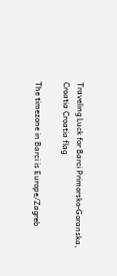Traveling Luck for Barci Primorsko-Goranska, Croatia Croatia flag

The timezone in Barci is Europe/Zagreb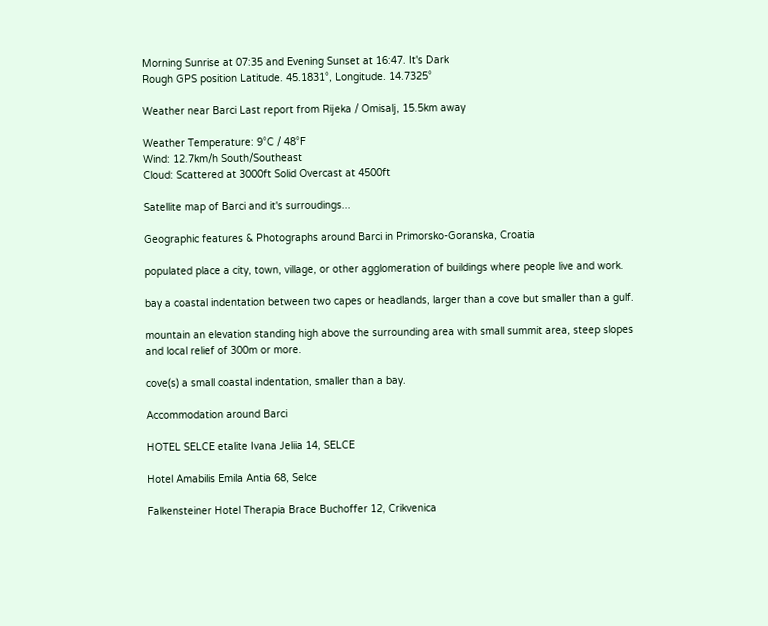Morning Sunrise at 07:35 and Evening Sunset at 16:47. It's Dark
Rough GPS position Latitude. 45.1831°, Longitude. 14.7325°

Weather near Barci Last report from Rijeka / Omisalj, 15.5km away

Weather Temperature: 9°C / 48°F
Wind: 12.7km/h South/Southeast
Cloud: Scattered at 3000ft Solid Overcast at 4500ft

Satellite map of Barci and it's surroudings...

Geographic features & Photographs around Barci in Primorsko-Goranska, Croatia

populated place a city, town, village, or other agglomeration of buildings where people live and work.

bay a coastal indentation between two capes or headlands, larger than a cove but smaller than a gulf.

mountain an elevation standing high above the surrounding area with small summit area, steep slopes and local relief of 300m or more.

cove(s) a small coastal indentation, smaller than a bay.

Accommodation around Barci

HOTEL SELCE etalite Ivana Jeliia 14, SELCE

Hotel Amabilis Emila Antia 68, Selce

Falkensteiner Hotel Therapia Brace Buchoffer 12, Crikvenica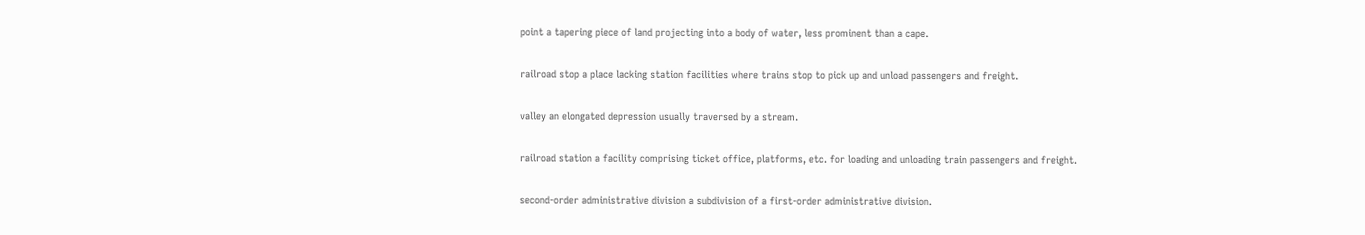point a tapering piece of land projecting into a body of water, less prominent than a cape.

railroad stop a place lacking station facilities where trains stop to pick up and unload passengers and freight.

valley an elongated depression usually traversed by a stream.

railroad station a facility comprising ticket office, platforms, etc. for loading and unloading train passengers and freight.

second-order administrative division a subdivision of a first-order administrative division.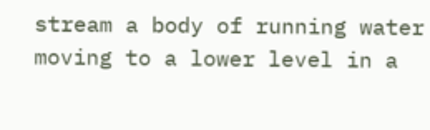stream a body of running water moving to a lower level in a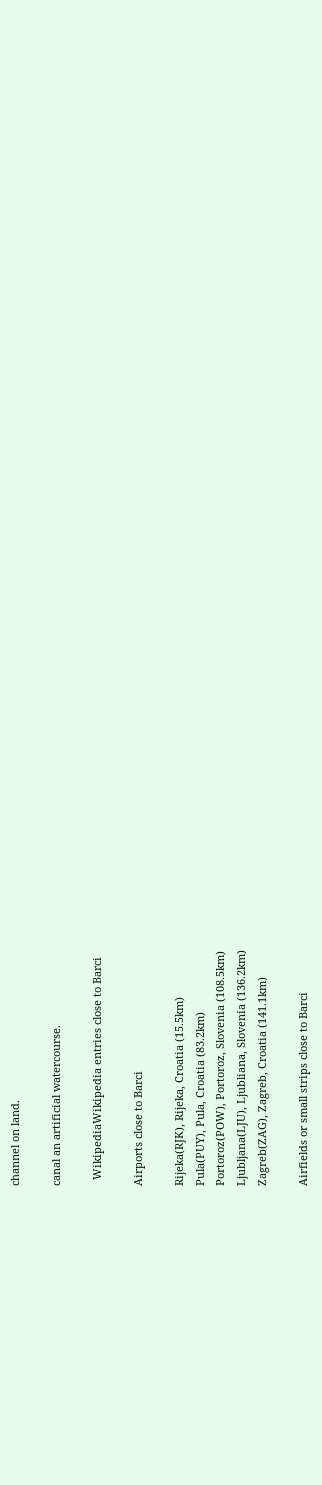channel on land.

canal an artificial watercourse.

  WikipediaWikipedia entries close to Barci

Airports close to Barci

Rijeka(RJK), Rijeka, Croatia (15.5km)
Pula(PUY), Pula, Croatia (83.2km)
Portoroz(POW), Portoroz, Slovenia (108.5km)
Ljubljana(LJU), Ljubliana, Slovenia (136.2km)
Zagreb(ZAG), Zagreb, Croatia (141.1km)

Airfields or small strips close to Barci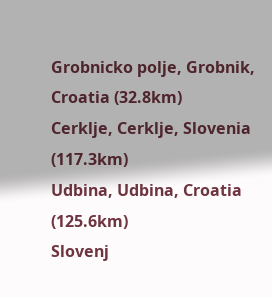Grobnicko polje, Grobnik, Croatia (32.8km)
Cerklje, Cerklje, Slovenia (117.3km)
Udbina, Udbina, Croatia (125.6km)
Slovenj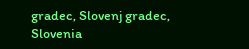gradec, Slovenj gradec, Slovenia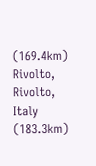(169.4km)
Rivolto, Rivolto, Italy (183.3km)